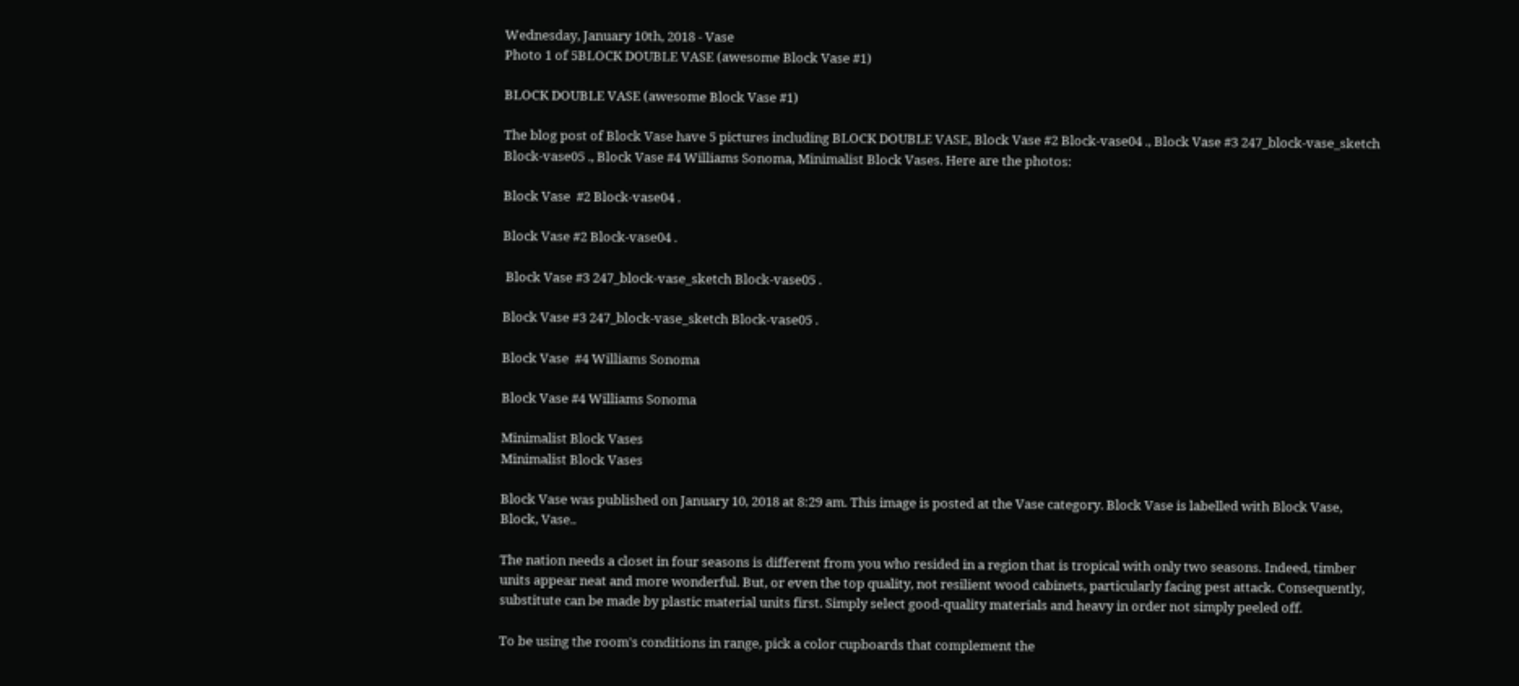Wednesday, January 10th, 2018 - Vase
Photo 1 of 5BLOCK DOUBLE VASE (awesome Block Vase #1)

BLOCK DOUBLE VASE (awesome Block Vase #1)

The blog post of Block Vase have 5 pictures including BLOCK DOUBLE VASE, Block Vase #2 Block-vase04 ., Block Vase #3 247_block-vase_sketch Block-vase05 ., Block Vase #4 Williams Sonoma, Minimalist Block Vases. Here are the photos:

Block Vase  #2 Block-vase04 .

Block Vase #2 Block-vase04 .

 Block Vase #3 247_block-vase_sketch Block-vase05 .

Block Vase #3 247_block-vase_sketch Block-vase05 .

Block Vase  #4 Williams Sonoma

Block Vase #4 Williams Sonoma

Minimalist Block Vases
Minimalist Block Vases

Block Vase was published on January 10, 2018 at 8:29 am. This image is posted at the Vase category. Block Vase is labelled with Block Vase, Block, Vase..

The nation needs a closet in four seasons is different from you who resided in a region that is tropical with only two seasons. Indeed, timber units appear neat and more wonderful. But, or even the top quality, not resilient wood cabinets, particularly facing pest attack. Consequently, substitute can be made by plastic material units first. Simply select good-quality materials and heavy in order not simply peeled off.

To be using the room's conditions in range, pick a color cupboards that complement the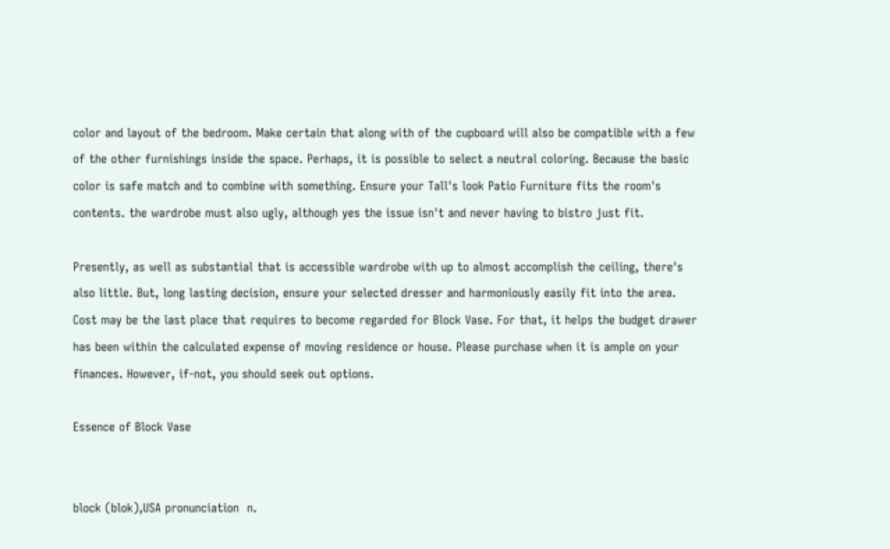color and layout of the bedroom. Make certain that along with of the cupboard will also be compatible with a few of the other furnishings inside the space. Perhaps, it is possible to select a neutral coloring. Because the basic color is safe match and to combine with something. Ensure your Tall's look Patio Furniture fits the room's contents. the wardrobe must also ugly, although yes the issue isn't and never having to bistro just fit.

Presently, as well as substantial that is accessible wardrobe with up to almost accomplish the ceiling, there's also little. But, long lasting decision, ensure your selected dresser and harmoniously easily fit into the area. Cost may be the last place that requires to become regarded for Block Vase. For that, it helps the budget drawer has been within the calculated expense of moving residence or house. Please purchase when it is ample on your finances. However, if-not, you should seek out options.

Essence of Block Vase


block (blok),USA pronunciation  n.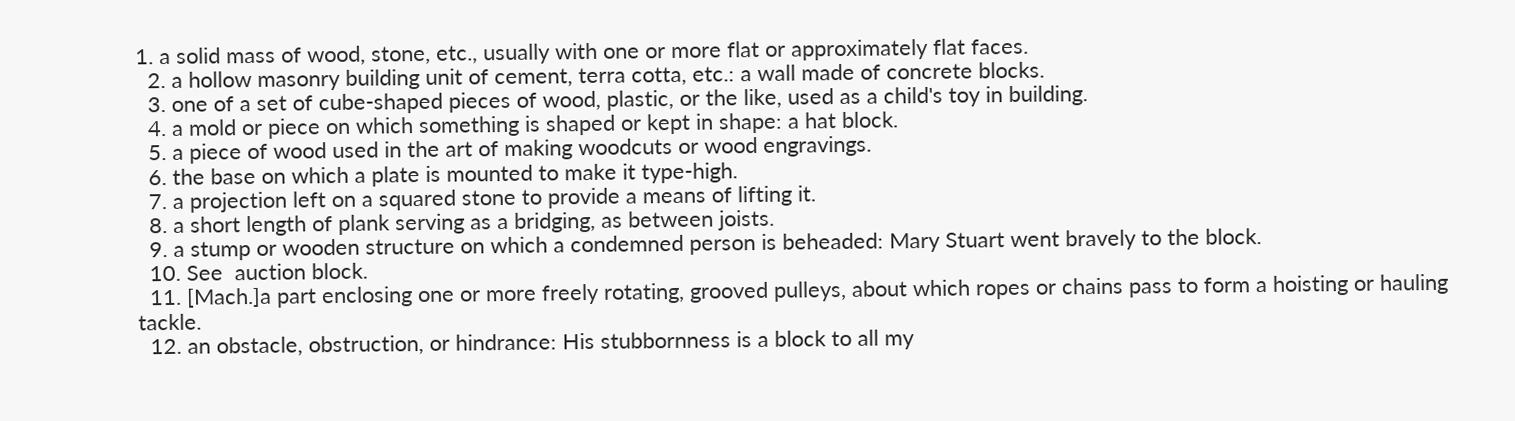1. a solid mass of wood, stone, etc., usually with one or more flat or approximately flat faces.
  2. a hollow masonry building unit of cement, terra cotta, etc.: a wall made of concrete blocks.
  3. one of a set of cube-shaped pieces of wood, plastic, or the like, used as a child's toy in building.
  4. a mold or piece on which something is shaped or kept in shape: a hat block.
  5. a piece of wood used in the art of making woodcuts or wood engravings.
  6. the base on which a plate is mounted to make it type-high.
  7. a projection left on a squared stone to provide a means of lifting it.
  8. a short length of plank serving as a bridging, as between joists.
  9. a stump or wooden structure on which a condemned person is beheaded: Mary Stuart went bravely to the block.
  10. See  auction block.
  11. [Mach.]a part enclosing one or more freely rotating, grooved pulleys, about which ropes or chains pass to form a hoisting or hauling tackle.
  12. an obstacle, obstruction, or hindrance: His stubbornness is a block to all my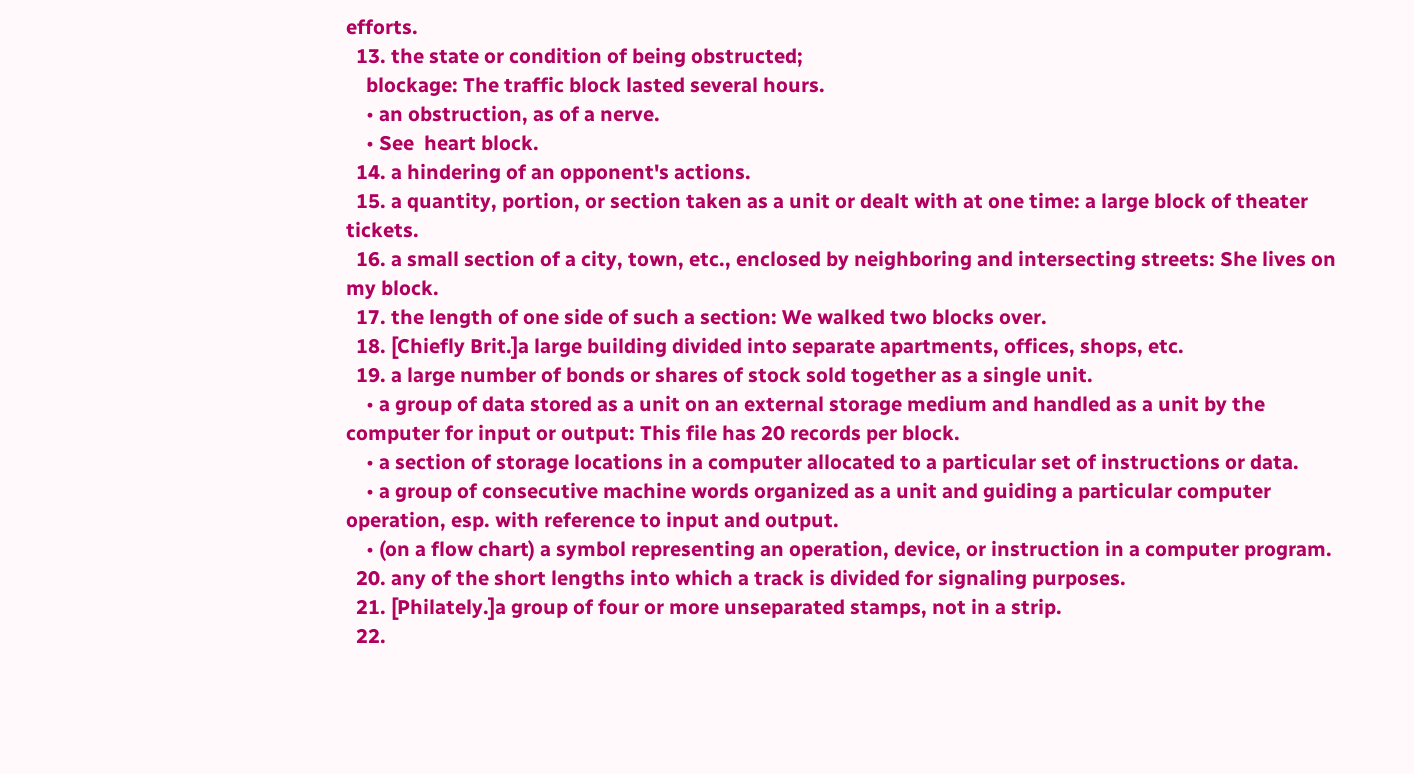efforts.
  13. the state or condition of being obstructed;
    blockage: The traffic block lasted several hours.
    • an obstruction, as of a nerve.
    • See  heart block.
  14. a hindering of an opponent's actions.
  15. a quantity, portion, or section taken as a unit or dealt with at one time: a large block of theater tickets.
  16. a small section of a city, town, etc., enclosed by neighboring and intersecting streets: She lives on my block.
  17. the length of one side of such a section: We walked two blocks over.
  18. [Chiefly Brit.]a large building divided into separate apartments, offices, shops, etc.
  19. a large number of bonds or shares of stock sold together as a single unit.
    • a group of data stored as a unit on an external storage medium and handled as a unit by the computer for input or output: This file has 20 records per block.
    • a section of storage locations in a computer allocated to a particular set of instructions or data.
    • a group of consecutive machine words organized as a unit and guiding a particular computer operation, esp. with reference to input and output.
    • (on a flow chart) a symbol representing an operation, device, or instruction in a computer program.
  20. any of the short lengths into which a track is divided for signaling purposes.
  21. [Philately.]a group of four or more unseparated stamps, not in a strip.
  22.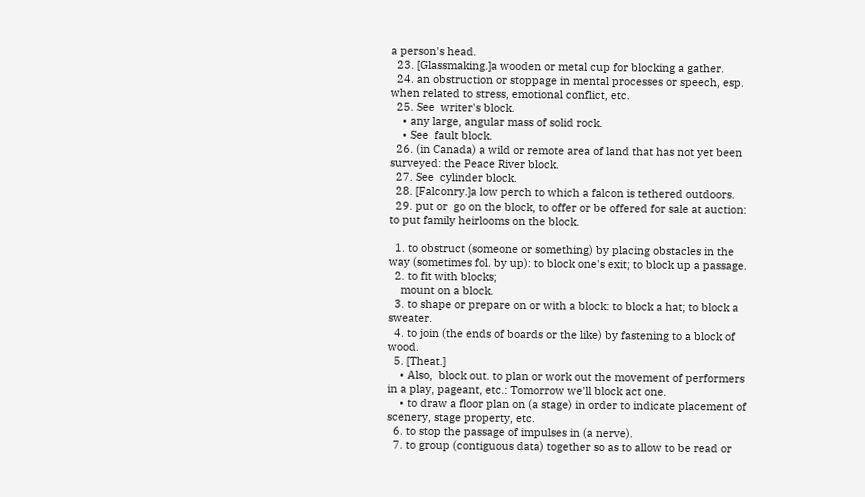a person's head.
  23. [Glassmaking.]a wooden or metal cup for blocking a gather.
  24. an obstruction or stoppage in mental processes or speech, esp. when related to stress, emotional conflict, etc.
  25. See  writer's block.
    • any large, angular mass of solid rock.
    • See  fault block.
  26. (in Canada) a wild or remote area of land that has not yet been surveyed: the Peace River block.
  27. See  cylinder block.
  28. [Falconry.]a low perch to which a falcon is tethered outdoors.
  29. put or  go on the block, to offer or be offered for sale at auction: to put family heirlooms on the block.

  1. to obstruct (someone or something) by placing obstacles in the way (sometimes fol. by up): to block one's exit; to block up a passage.
  2. to fit with blocks;
    mount on a block.
  3. to shape or prepare on or with a block: to block a hat; to block a sweater.
  4. to join (the ends of boards or the like) by fastening to a block of wood.
  5. [Theat.]
    • Also,  block out. to plan or work out the movement of performers in a play, pageant, etc.: Tomorrow we'll block act one.
    • to draw a floor plan on (a stage) in order to indicate placement of scenery, stage property, etc.
  6. to stop the passage of impulses in (a nerve).
  7. to group (contiguous data) together so as to allow to be read or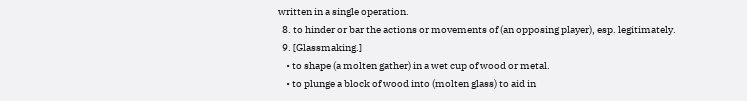written in a single operation.
  8. to hinder or bar the actions or movements of (an opposing player), esp. legitimately.
  9. [Glassmaking.]
    • to shape (a molten gather) in a wet cup of wood or metal.
    • to plunge a block of wood into (molten glass) to aid in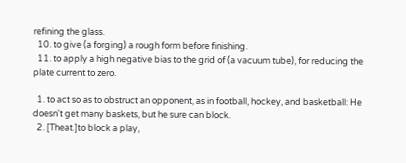refining the glass.
  10. to give (a forging) a rough form before finishing.
  11. to apply a high negative bias to the grid of (a vacuum tube), for reducing the plate current to zero.

  1. to act so as to obstruct an opponent, as in football, hockey, and basketball: He doesn't get many baskets, but he sure can block.
  2. [Theat.]to block a play,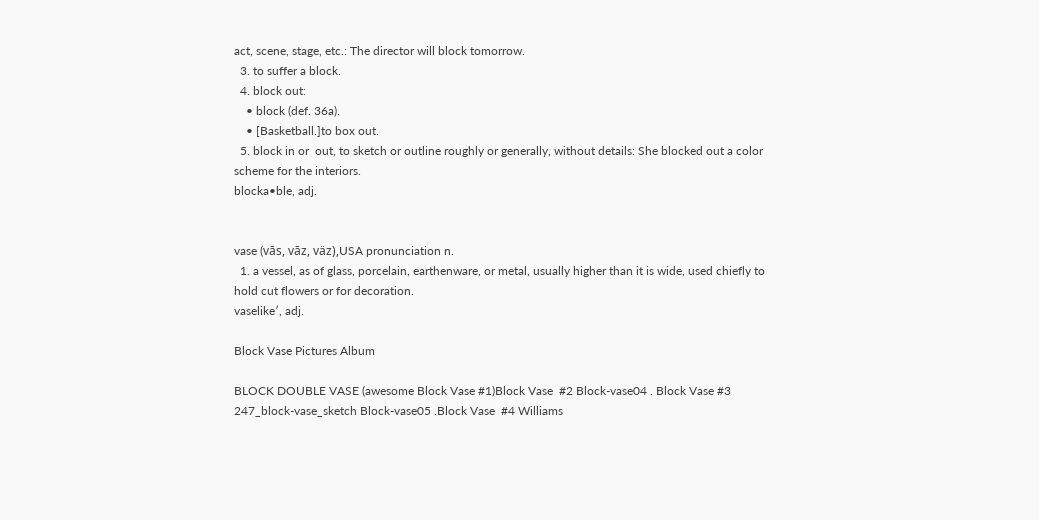act, scene, stage, etc.: The director will block tomorrow.
  3. to suffer a block.
  4. block out:
    • block (def. 36a).
    • [Basketball.]to box out.
  5. block in or  out, to sketch or outline roughly or generally, without details: She blocked out a color scheme for the interiors.
blocka•ble, adj.


vase (vās, vāz, väz),USA pronunciation n.
  1. a vessel, as of glass, porcelain, earthenware, or metal, usually higher than it is wide, used chiefly to hold cut flowers or for decoration.
vaselike′, adj.

Block Vase Pictures Album

BLOCK DOUBLE VASE (awesome Block Vase #1)Block Vase  #2 Block-vase04 . Block Vase #3 247_block-vase_sketch Block-vase05 .Block Vase  #4 Williams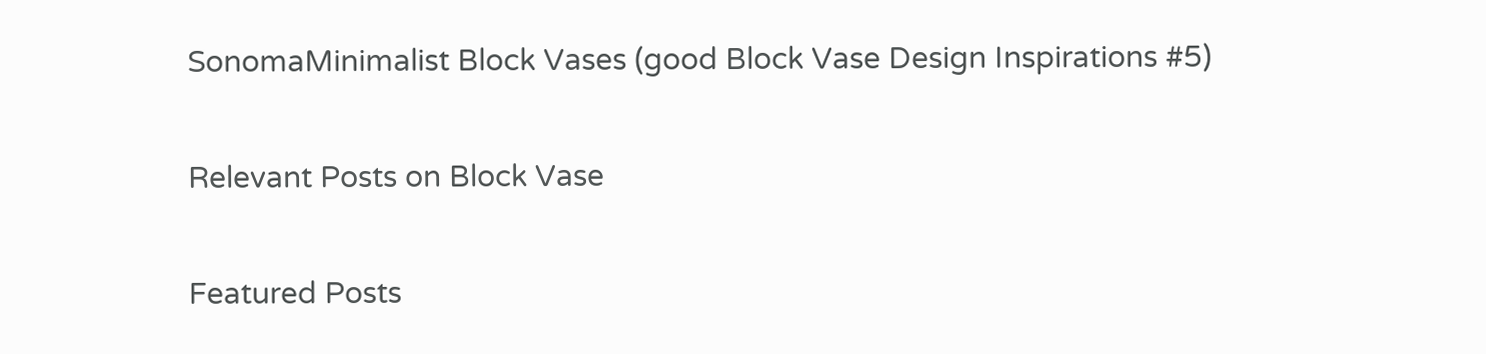SonomaMinimalist Block Vases (good Block Vase Design Inspirations #5)

Relevant Posts on Block Vase

Featured Posts